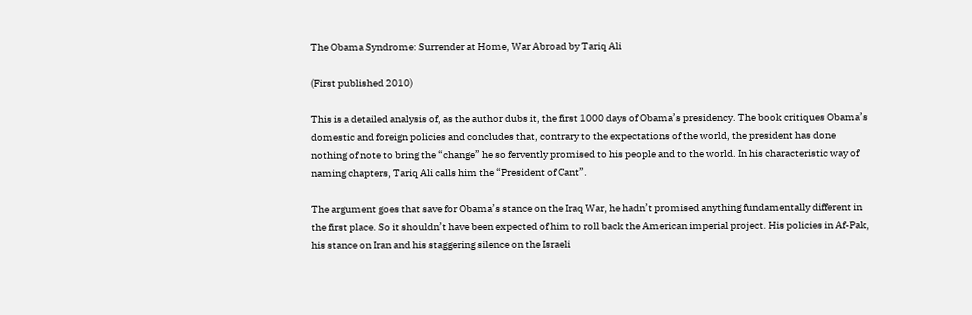The Obama Syndrome: Surrender at Home, War Abroad by Tariq Ali

(First published 2010)

This is a detailed analysis of, as the author dubs it, the first 1000 days of Obama’s presidency. The book critiques Obama’s domestic and foreign policies and concludes that, contrary to the expectations of the world, the president has done nothing of note to bring the “change” he so fervently promised to his people and to the world. In his characteristic way of naming chapters, Tariq Ali calls him the “President of Cant”.

The argument goes that save for Obama’s stance on the Iraq War, he hadn’t promised anything fundamentally different in the first place. So it shouldn’t have been expected of him to roll back the American imperial project. His policies in Af-Pak, his stance on Iran and his staggering silence on the Israeli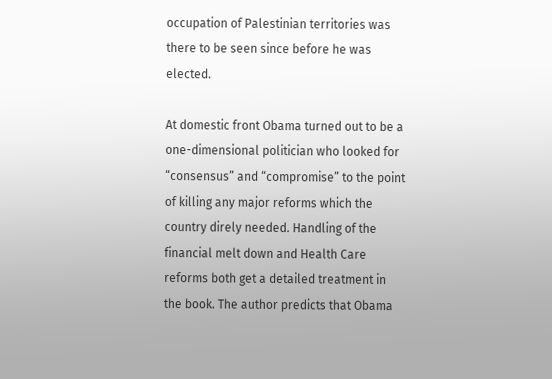occupation of Palestinian territories was there to be seen since before he was elected.

At domestic front Obama turned out to be a one-dimensional politician who looked for “consensus” and “compromise” to the point of killing any major reforms which the country direly needed. Handling of the financial melt down and Health Care reforms both get a detailed treatment in the book. The author predicts that Obama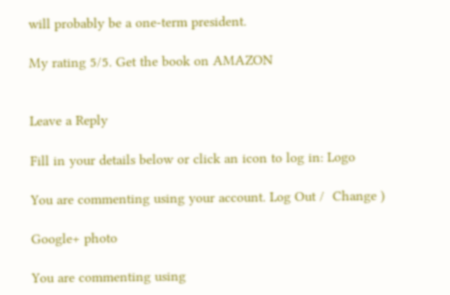will probably be a one-term president.

My rating 5/5. Get the book on AMAZON


Leave a Reply

Fill in your details below or click an icon to log in: Logo

You are commenting using your account. Log Out /  Change )

Google+ photo

You are commenting using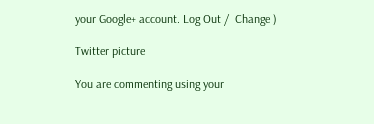your Google+ account. Log Out /  Change )

Twitter picture

You are commenting using your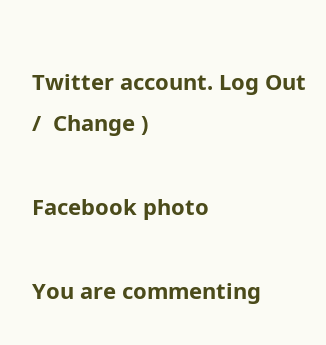Twitter account. Log Out /  Change )

Facebook photo

You are commenting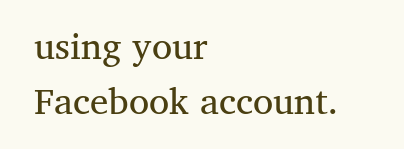using your Facebook account.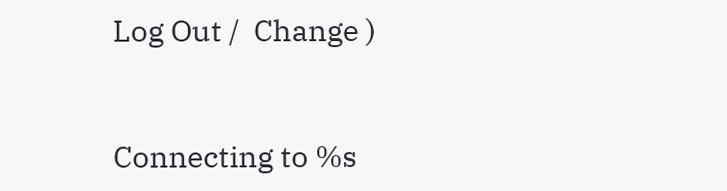Log Out /  Change )


Connecting to %s